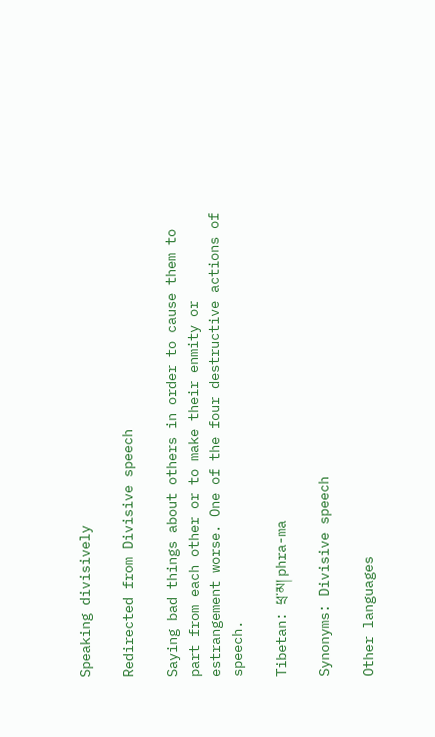Speaking divisively

Redirected from Divisive speech

Saying bad things about others in order to cause them to part from each other or to make their enmity or estrangement worse. One of the four destructive actions of speech.

Tibetan: ཕྲ་མ། phra-ma

Synonyms: Divisive speech

Other languages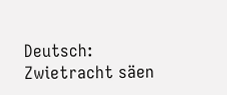Deutsch: Zwietracht säen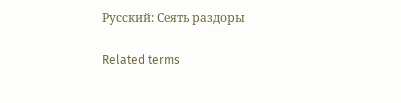Русский: Сеять раздоры

Related terms